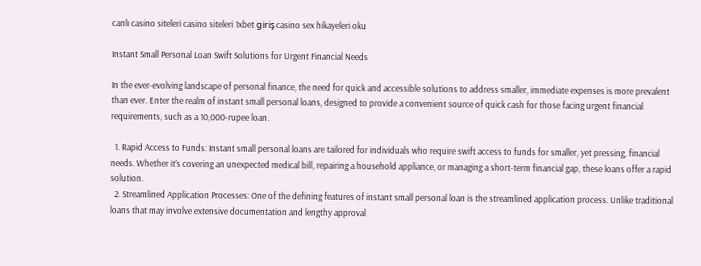canlı casino siteleri casino siteleri 1xbet giriş casino sex hikayeleri oku

Instant Small Personal Loan Swift Solutions for Urgent Financial Needs

In the ever-evolving landscape of personal finance, the need for quick and accessible solutions to address smaller, immediate expenses is more prevalent than ever. Enter the realm of instant small personal loans, designed to provide a convenient source of quick cash for those facing urgent financial requirements, such as a 10,000-rupee loan.

  1. Rapid Access to Funds: Instant small personal loans are tailored for individuals who require swift access to funds for smaller, yet pressing, financial needs. Whether it’s covering an unexpected medical bill, repairing a household appliance, or managing a short-term financial gap, these loans offer a rapid solution.
  2. Streamlined Application Processes: One of the defining features of instant small personal loan is the streamlined application process. Unlike traditional loans that may involve extensive documentation and lengthy approval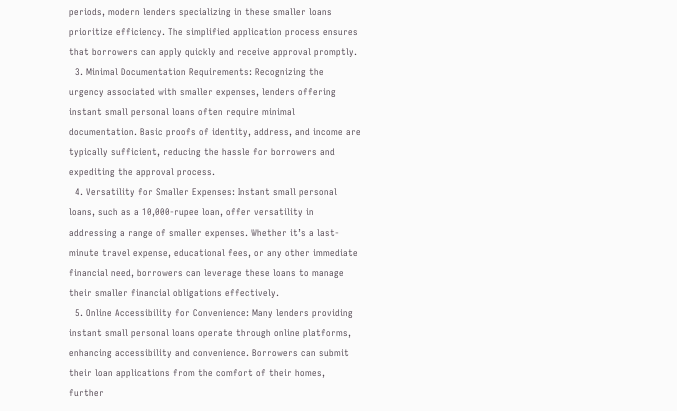periods, modern lenders specializing in these smaller loans prioritize efficiency. The simplified application process ensures that borrowers can apply quickly and receive approval promptly.
  3. Minimal Documentation Requirements: Recognizing the urgency associated with smaller expenses, lenders offering instant small personal loans often require minimal documentation. Basic proofs of identity, address, and income are typically sufficient, reducing the hassle for borrowers and expediting the approval process.
  4. Versatility for Smaller Expenses: Instant small personal loans, such as a 10,000-rupee loan, offer versatility in addressing a range of smaller expenses. Whether it’s a last-minute travel expense, educational fees, or any other immediate financial need, borrowers can leverage these loans to manage their smaller financial obligations effectively.
  5. Online Accessibility for Convenience: Many lenders providing instant small personal loans operate through online platforms, enhancing accessibility and convenience. Borrowers can submit their loan applications from the comfort of their homes, further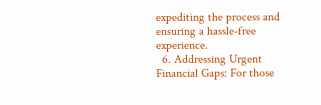expediting the process and ensuring a hassle-free experience.
  6. Addressing Urgent Financial Gaps: For those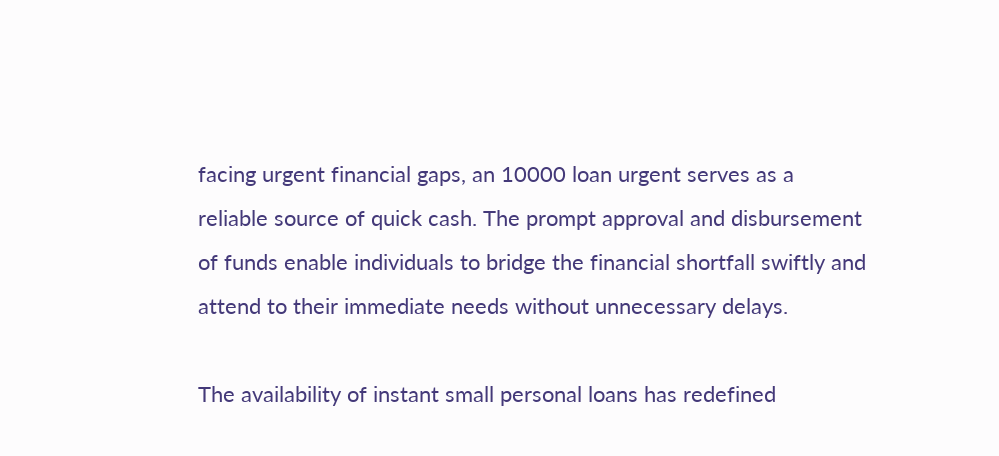facing urgent financial gaps, an 10000 loan urgent serves as a reliable source of quick cash. The prompt approval and disbursement of funds enable individuals to bridge the financial shortfall swiftly and attend to their immediate needs without unnecessary delays.

The availability of instant small personal loans has redefined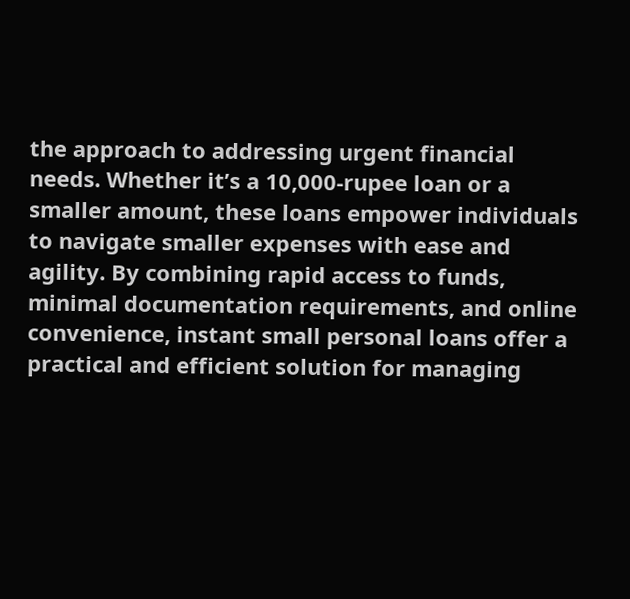the approach to addressing urgent financial needs. Whether it’s a 10,000-rupee loan or a smaller amount, these loans empower individuals to navigate smaller expenses with ease and agility. By combining rapid access to funds, minimal documentation requirements, and online convenience, instant small personal loans offer a practical and efficient solution for managing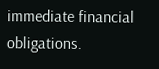immediate financial obligations.